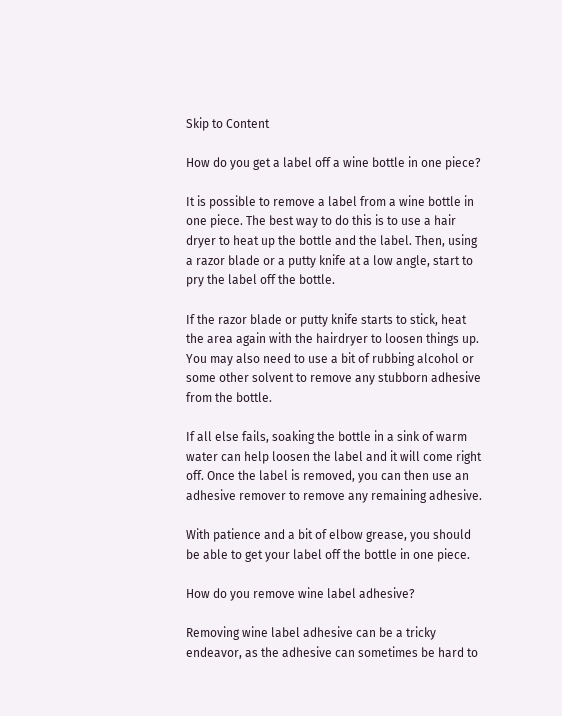Skip to Content

How do you get a label off a wine bottle in one piece?

It is possible to remove a label from a wine bottle in one piece. The best way to do this is to use a hair dryer to heat up the bottle and the label. Then, using a razor blade or a putty knife at a low angle, start to pry the label off the bottle.

If the razor blade or putty knife starts to stick, heat the area again with the hairdryer to loosen things up. You may also need to use a bit of rubbing alcohol or some other solvent to remove any stubborn adhesive from the bottle.

If all else fails, soaking the bottle in a sink of warm water can help loosen the label and it will come right off. Once the label is removed, you can then use an adhesive remover to remove any remaining adhesive.

With patience and a bit of elbow grease, you should be able to get your label off the bottle in one piece.

How do you remove wine label adhesive?

Removing wine label adhesive can be a tricky endeavor, as the adhesive can sometimes be hard to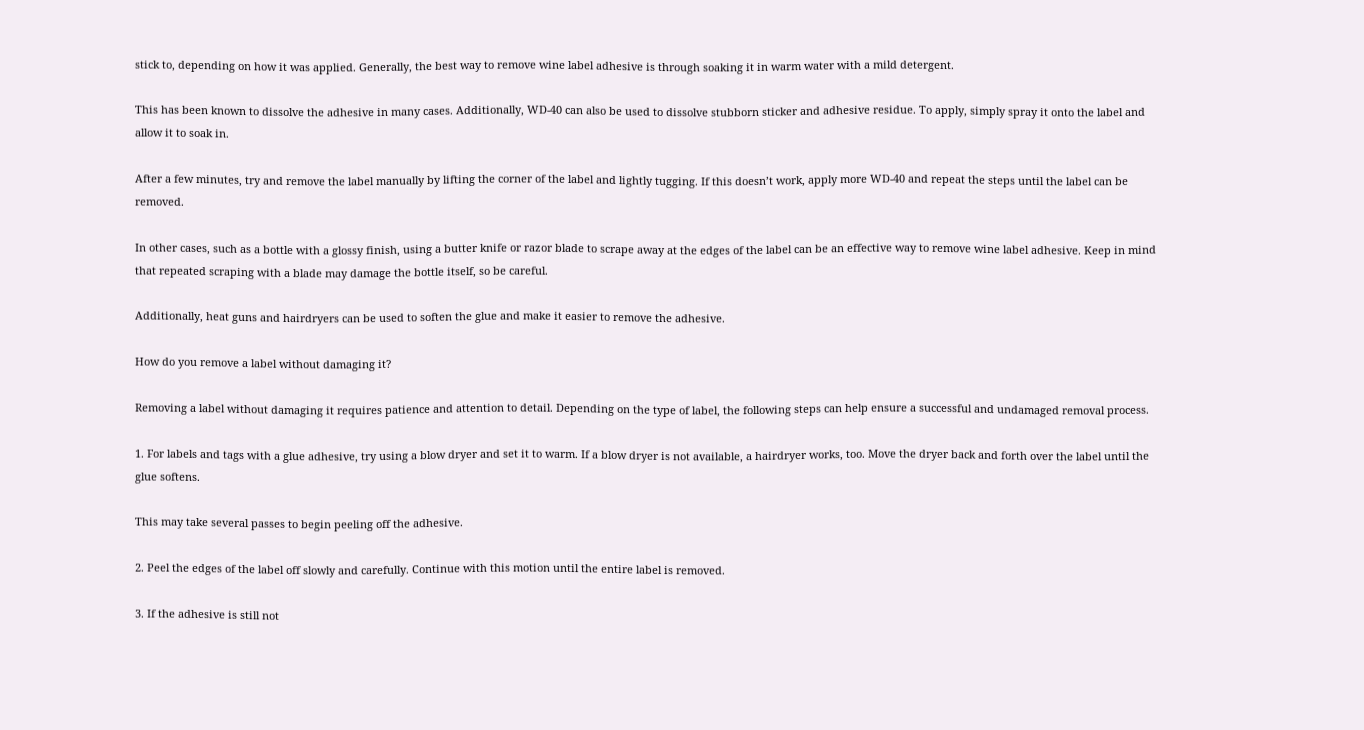stick to, depending on how it was applied. Generally, the best way to remove wine label adhesive is through soaking it in warm water with a mild detergent.

This has been known to dissolve the adhesive in many cases. Additionally, WD-40 can also be used to dissolve stubborn sticker and adhesive residue. To apply, simply spray it onto the label and allow it to soak in.

After a few minutes, try and remove the label manually by lifting the corner of the label and lightly tugging. If this doesn’t work, apply more WD-40 and repeat the steps until the label can be removed.

In other cases, such as a bottle with a glossy finish, using a butter knife or razor blade to scrape away at the edges of the label can be an effective way to remove wine label adhesive. Keep in mind that repeated scraping with a blade may damage the bottle itself, so be careful.

Additionally, heat guns and hairdryers can be used to soften the glue and make it easier to remove the adhesive.

How do you remove a label without damaging it?

Removing a label without damaging it requires patience and attention to detail. Depending on the type of label, the following steps can help ensure a successful and undamaged removal process.

1. For labels and tags with a glue adhesive, try using a blow dryer and set it to warm. If a blow dryer is not available, a hairdryer works, too. Move the dryer back and forth over the label until the glue softens.

This may take several passes to begin peeling off the adhesive.

2. Peel the edges of the label off slowly and carefully. Continue with this motion until the entire label is removed.

3. If the adhesive is still not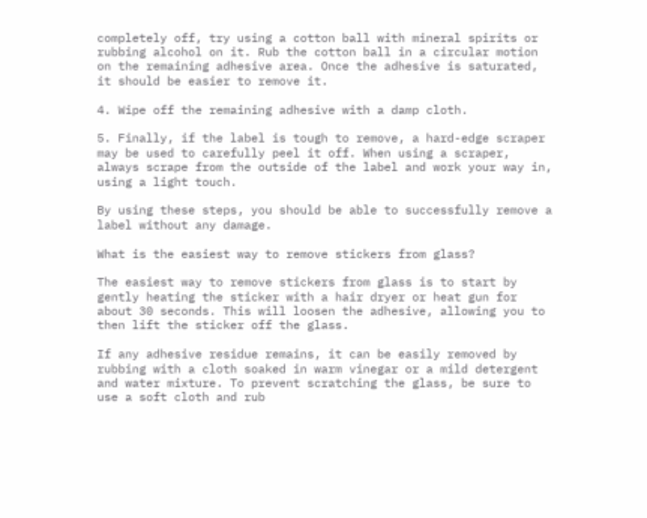completely off, try using a cotton ball with mineral spirits or rubbing alcohol on it. Rub the cotton ball in a circular motion on the remaining adhesive area. Once the adhesive is saturated, it should be easier to remove it.

4. Wipe off the remaining adhesive with a damp cloth.

5. Finally, if the label is tough to remove, a hard-edge scraper may be used to carefully peel it off. When using a scraper, always scrape from the outside of the label and work your way in, using a light touch.

By using these steps, you should be able to successfully remove a label without any damage.

What is the easiest way to remove stickers from glass?

The easiest way to remove stickers from glass is to start by gently heating the sticker with a hair dryer or heat gun for about 30 seconds. This will loosen the adhesive, allowing you to then lift the sticker off the glass.

If any adhesive residue remains, it can be easily removed by rubbing with a cloth soaked in warm vinegar or a mild detergent and water mixture. To prevent scratching the glass, be sure to use a soft cloth and rub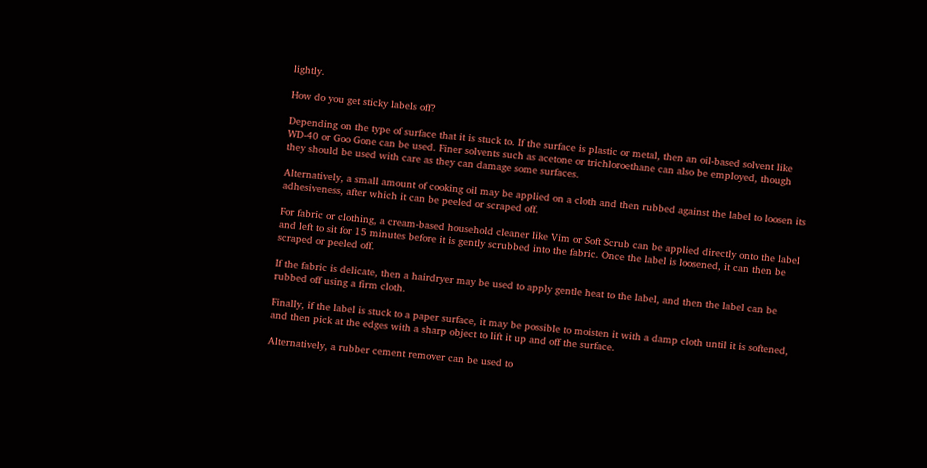lightly.

How do you get sticky labels off?

Depending on the type of surface that it is stuck to. If the surface is plastic or metal, then an oil-based solvent like WD-40 or Goo Gone can be used. Finer solvents such as acetone or trichloroethane can also be employed, though they should be used with care as they can damage some surfaces.

Alternatively, a small amount of cooking oil may be applied on a cloth and then rubbed against the label to loosen its adhesiveness, after which it can be peeled or scraped off.

For fabric or clothing, a cream-based household cleaner like Vim or Soft Scrub can be applied directly onto the label and left to sit for 15 minutes before it is gently scrubbed into the fabric. Once the label is loosened, it can then be scraped or peeled off.

If the fabric is delicate, then a hairdryer may be used to apply gentle heat to the label, and then the label can be rubbed off using a firm cloth.

Finally, if the label is stuck to a paper surface, it may be possible to moisten it with a damp cloth until it is softened, and then pick at the edges with a sharp object to lift it up and off the surface.

Alternatively, a rubber cement remover can be used to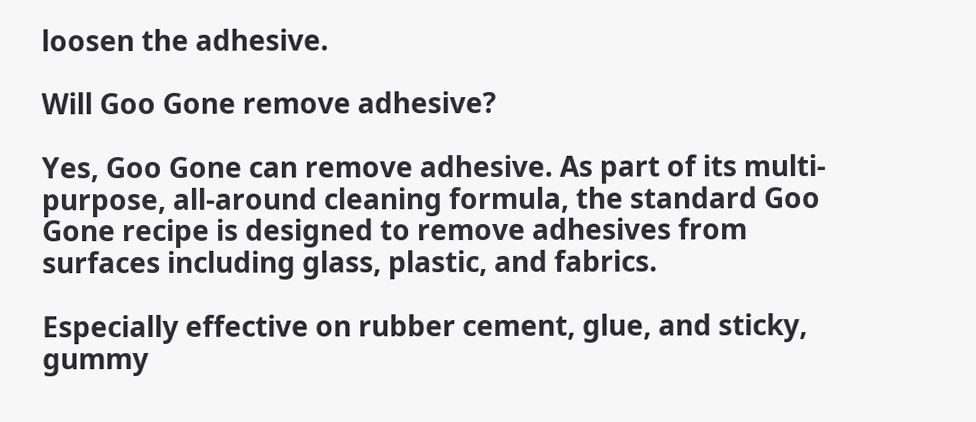loosen the adhesive.

Will Goo Gone remove adhesive?

Yes, Goo Gone can remove adhesive. As part of its multi-purpose, all-around cleaning formula, the standard Goo Gone recipe is designed to remove adhesives from surfaces including glass, plastic, and fabrics.

Especially effective on rubber cement, glue, and sticky, gummy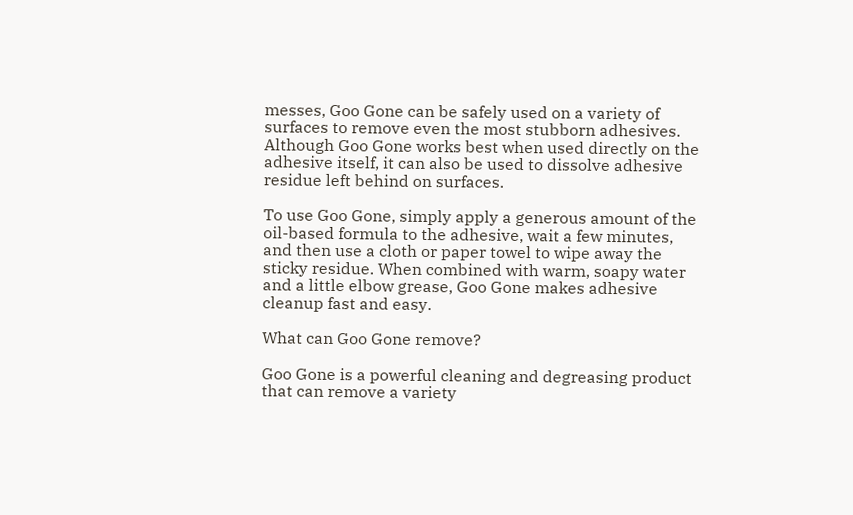messes, Goo Gone can be safely used on a variety of surfaces to remove even the most stubborn adhesives. Although Goo Gone works best when used directly on the adhesive itself, it can also be used to dissolve adhesive residue left behind on surfaces.

To use Goo Gone, simply apply a generous amount of the oil-based formula to the adhesive, wait a few minutes, and then use a cloth or paper towel to wipe away the sticky residue. When combined with warm, soapy water and a little elbow grease, Goo Gone makes adhesive cleanup fast and easy.

What can Goo Gone remove?

Goo Gone is a powerful cleaning and degreasing product that can remove a variety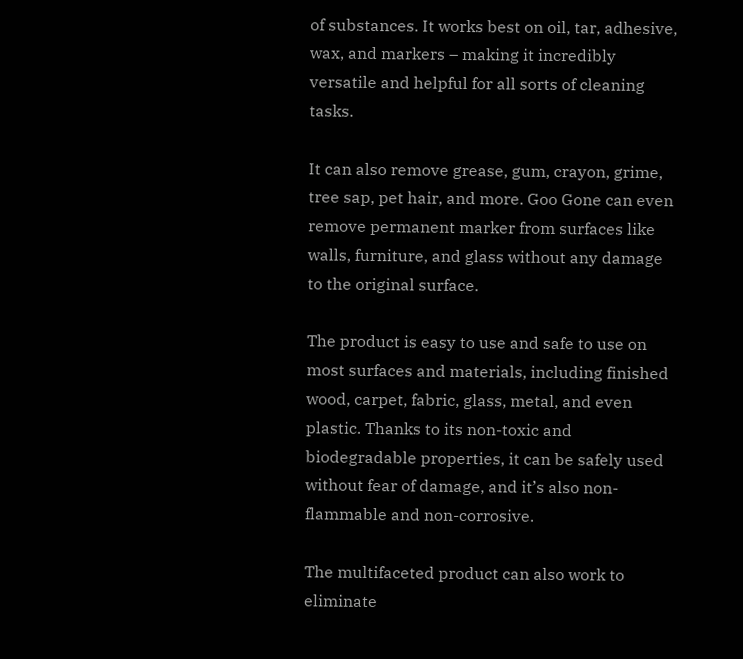of substances. It works best on oil, tar, adhesive, wax, and markers – making it incredibly versatile and helpful for all sorts of cleaning tasks.

It can also remove grease, gum, crayon, grime, tree sap, pet hair, and more. Goo Gone can even remove permanent marker from surfaces like walls, furniture, and glass without any damage to the original surface.

The product is easy to use and safe to use on most surfaces and materials, including finished wood, carpet, fabric, glass, metal, and even plastic. Thanks to its non-toxic and biodegradable properties, it can be safely used without fear of damage, and it’s also non-flammable and non-corrosive.

The multifaceted product can also work to eliminate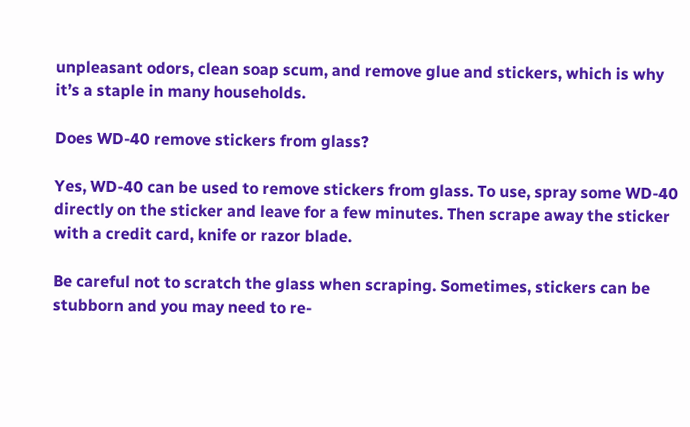unpleasant odors, clean soap scum, and remove glue and stickers, which is why it’s a staple in many households.

Does WD-40 remove stickers from glass?

Yes, WD-40 can be used to remove stickers from glass. To use, spray some WD-40 directly on the sticker and leave for a few minutes. Then scrape away the sticker with a credit card, knife or razor blade.

Be careful not to scratch the glass when scraping. Sometimes, stickers can be stubborn and you may need to re-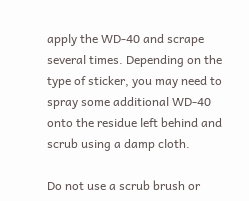apply the WD-40 and scrape several times. Depending on the type of sticker, you may need to spray some additional WD-40 onto the residue left behind and scrub using a damp cloth.

Do not use a scrub brush or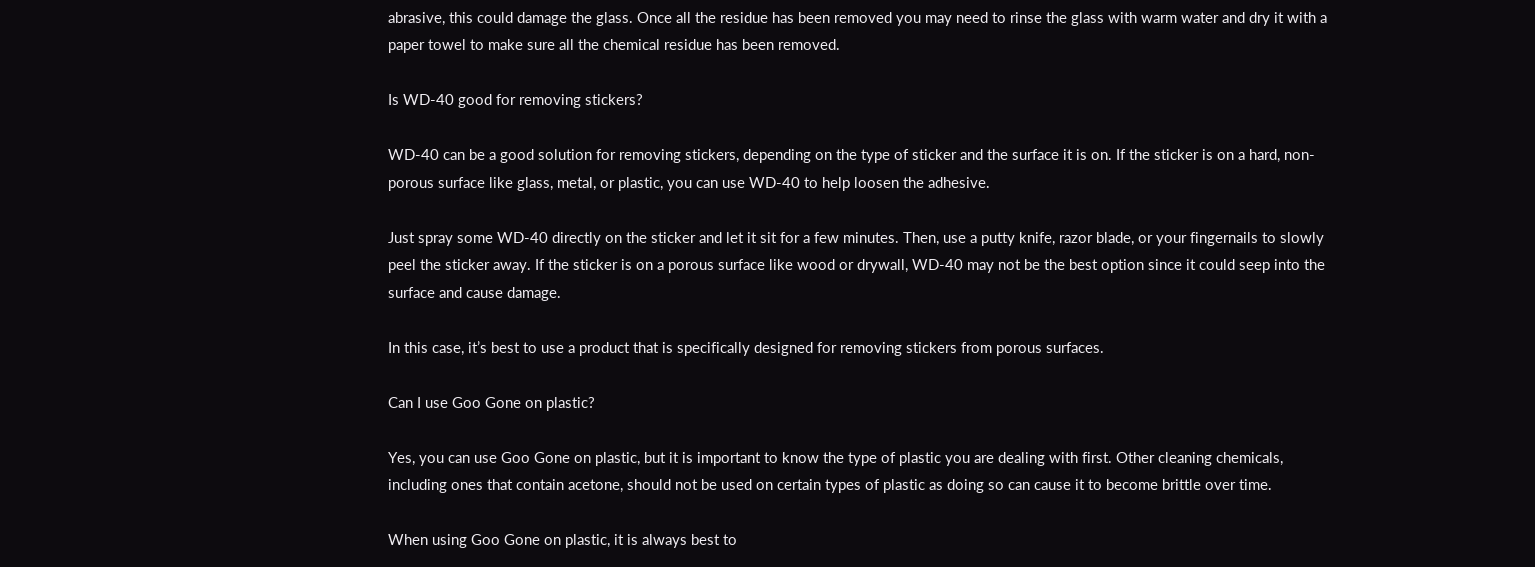abrasive, this could damage the glass. Once all the residue has been removed you may need to rinse the glass with warm water and dry it with a paper towel to make sure all the chemical residue has been removed.

Is WD-40 good for removing stickers?

WD-40 can be a good solution for removing stickers, depending on the type of sticker and the surface it is on. If the sticker is on a hard, non-porous surface like glass, metal, or plastic, you can use WD-40 to help loosen the adhesive.

Just spray some WD-40 directly on the sticker and let it sit for a few minutes. Then, use a putty knife, razor blade, or your fingernails to slowly peel the sticker away. If the sticker is on a porous surface like wood or drywall, WD-40 may not be the best option since it could seep into the surface and cause damage.

In this case, it’s best to use a product that is specifically designed for removing stickers from porous surfaces.

Can I use Goo Gone on plastic?

Yes, you can use Goo Gone on plastic, but it is important to know the type of plastic you are dealing with first. Other cleaning chemicals, including ones that contain acetone, should not be used on certain types of plastic as doing so can cause it to become brittle over time.

When using Goo Gone on plastic, it is always best to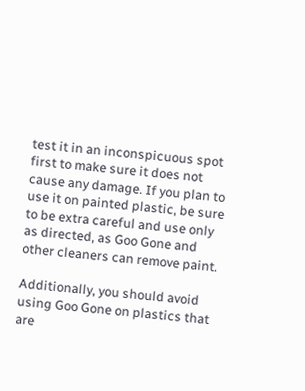test it in an inconspicuous spot first to make sure it does not cause any damage. If you plan to use it on painted plastic, be sure to be extra careful and use only as directed, as Goo Gone and other cleaners can remove paint.

Additionally, you should avoid using Goo Gone on plastics that are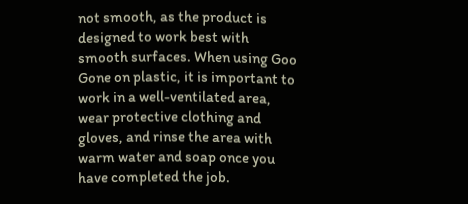not smooth, as the product is designed to work best with smooth surfaces. When using Goo Gone on plastic, it is important to work in a well-ventilated area, wear protective clothing and gloves, and rinse the area with warm water and soap once you have completed the job.